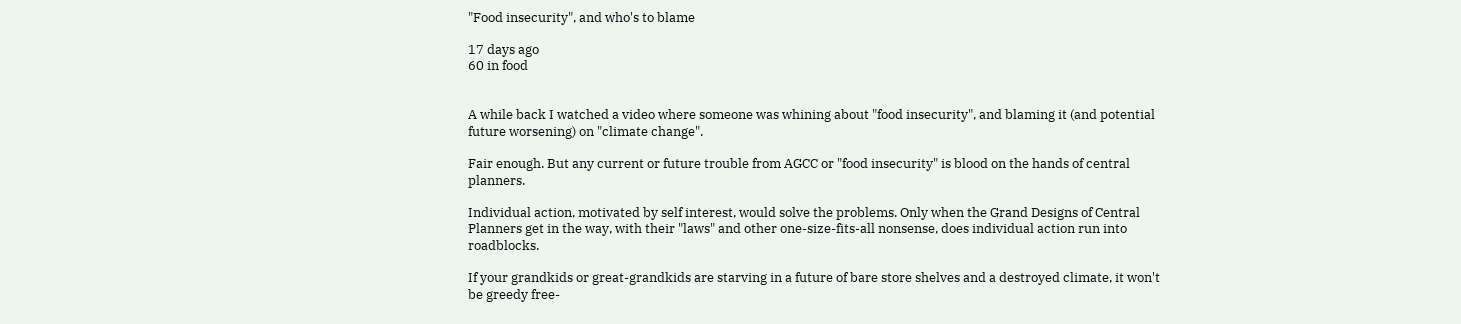"Food insecurity", and who's to blame

17 days ago
60 in food


A while back I watched a video where someone was whining about "food insecurity", and blaming it (and potential future worsening) on "climate change".

Fair enough. But any current or future trouble from AGCC or "food insecurity" is blood on the hands of central planners.

Individual action, motivated by self interest, would solve the problems. Only when the Grand Designs of Central Planners get in the way, with their "laws" and other one-size-fits-all nonsense, does individual action run into roadblocks.

If your grandkids or great-grandkids are starving in a future of bare store shelves and a destroyed climate, it won't be greedy free-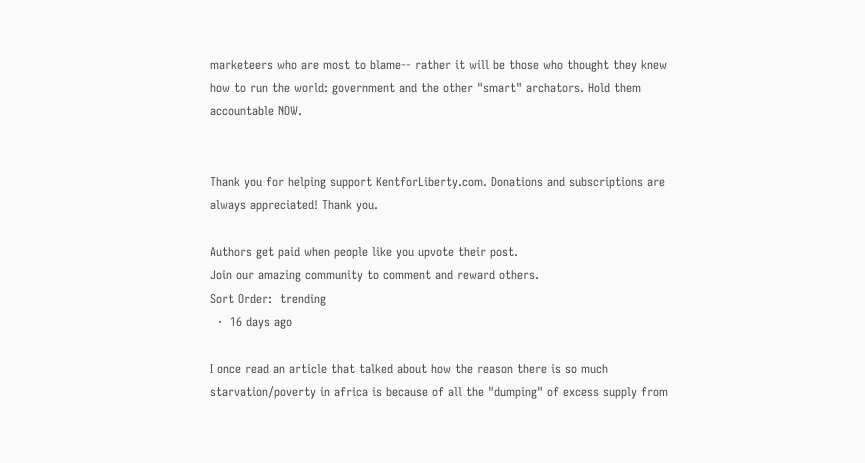marketeers who are most to blame-- rather it will be those who thought they knew how to run the world: government and the other "smart" archators. Hold them accountable NOW.


Thank you for helping support KentforLiberty.com. Donations and subscriptions are always appreciated! Thank you.

Authors get paid when people like you upvote their post.
Join our amazing community to comment and reward others.
Sort Order:  trending
  ·  16 days ago

I once read an article that talked about how the reason there is so much starvation/poverty in africa is because of all the "dumping" of excess supply from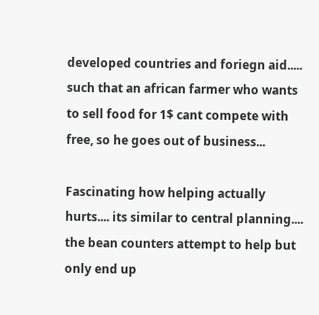developed countries and foriegn aid..... such that an african farmer who wants to sell food for 1$ cant compete with free, so he goes out of business...

Fascinating how helping actually hurts.... its similar to central planning.... the bean counters attempt to help but only end up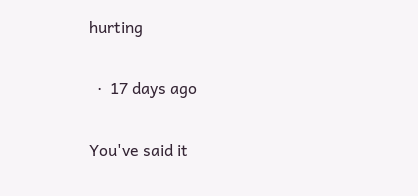hurting

  ·  17 days ago

You've said it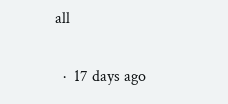all

  ·  17 days ago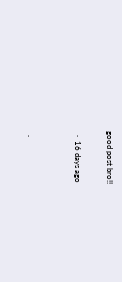good post bro!!

  ·  16 days ago


  ·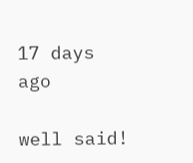17 days ago

well said!